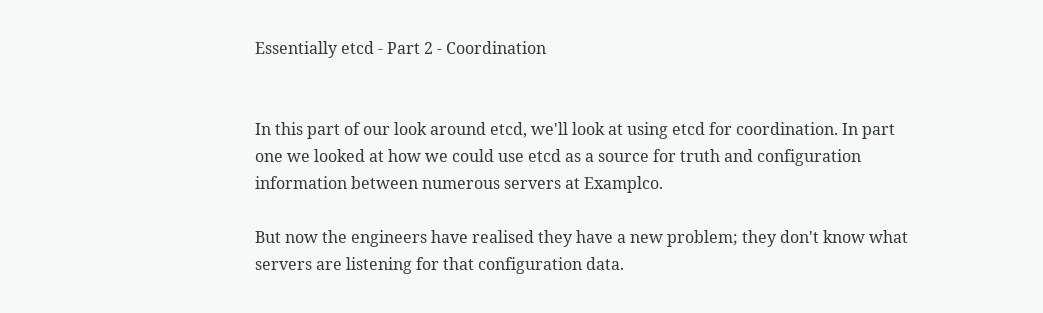Essentially etcd - Part 2 - Coordination


In this part of our look around etcd, we'll look at using etcd for coordination. In part one we looked at how we could use etcd as a source for truth and configuration information between numerous servers at Examplco.

But now the engineers have realised they have a new problem; they don't know what servers are listening for that configuration data.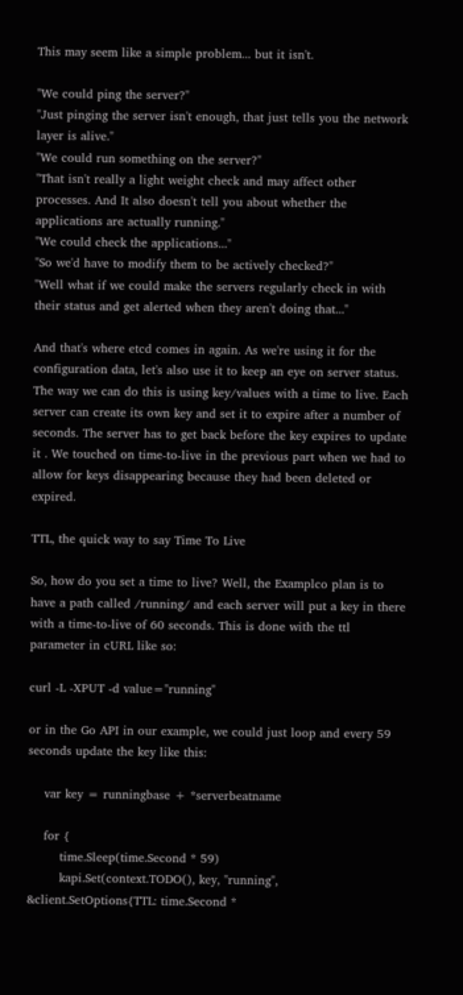This may seem like a simple problem... but it isn't.

"We could ping the server?"
"Just pinging the server isn't enough, that just tells you the network layer is alive."
"We could run something on the server?"
"That isn't really a light weight check and may affect other processes. And It also doesn't tell you about whether the applications are actually running."
"We could check the applications..."
"So we'd have to modify them to be actively checked?"
"Well what if we could make the servers regularly check in with their status and get alerted when they aren't doing that..."

And that's where etcd comes in again. As we're using it for the configuration data, let's also use it to keep an eye on server status. The way we can do this is using key/values with a time to live. Each server can create its own key and set it to expire after a number of seconds. The server has to get back before the key expires to update it . We touched on time-to-live in the previous part when we had to allow for keys disappearing because they had been deleted or expired.

TTL, the quick way to say Time To Live

So, how do you set a time to live? Well, the Examplco plan is to have a path called /running/ and each server will put a key in there with a time-to-live of 60 seconds. This is done with the ttl parameter in cURL like so:

curl -L -XPUT -d value="running"

or in the Go API in our example, we could just loop and every 59 seconds update the key like this:

    var key = runningbase + *serverbeatname

    for {
        time.Sleep(time.Second * 59)
        kapi.Set(context.TODO(), key, "running", &client.SetOptions{TTL: time.Second *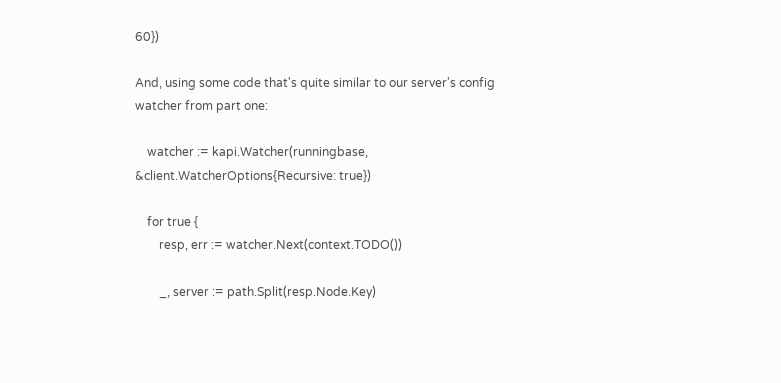60})

And, using some code that's quite similar to our server's config watcher from part one:

    watcher := kapi.Watcher(runningbase, &client.WatcherOptions{Recursive: true})

    for true {
        resp, err := watcher.Next(context.TODO())

        _, server := path.Split(resp.Node.Key)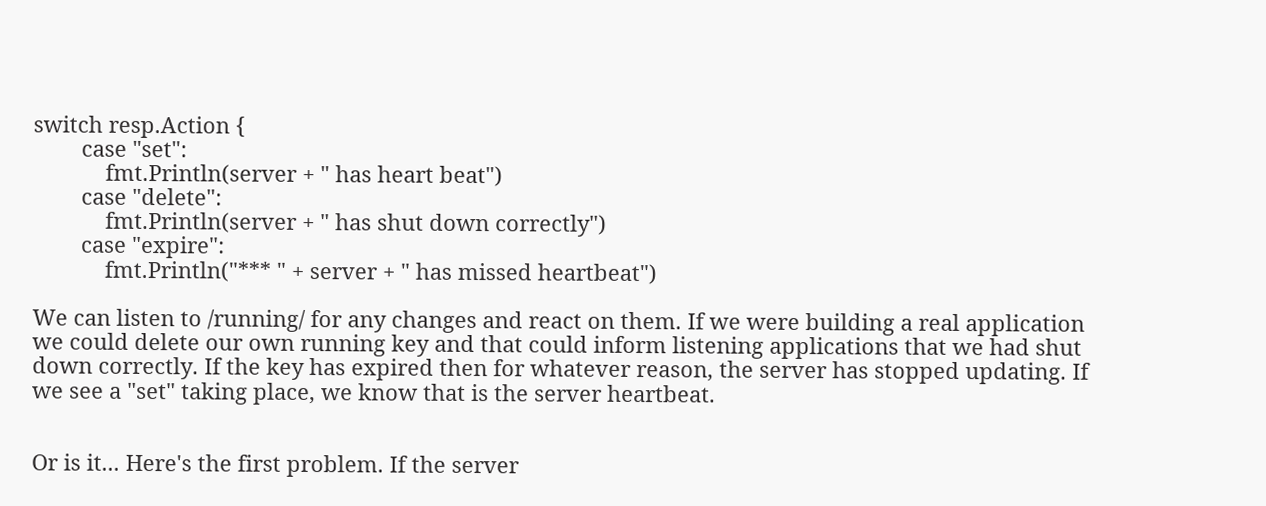switch resp.Action {
        case "set":
            fmt.Println(server + " has heart beat")
        case "delete":
            fmt.Println(server + " has shut down correctly")
        case "expire":
            fmt.Println("*** " + server + " has missed heartbeat")

We can listen to /running/ for any changes and react on them. If we were building a real application we could delete our own running key and that could inform listening applications that we had shut down correctly. If the key has expired then for whatever reason, the server has stopped updating. If we see a "set" taking place, we know that is the server heartbeat.


Or is it... Here's the first problem. If the server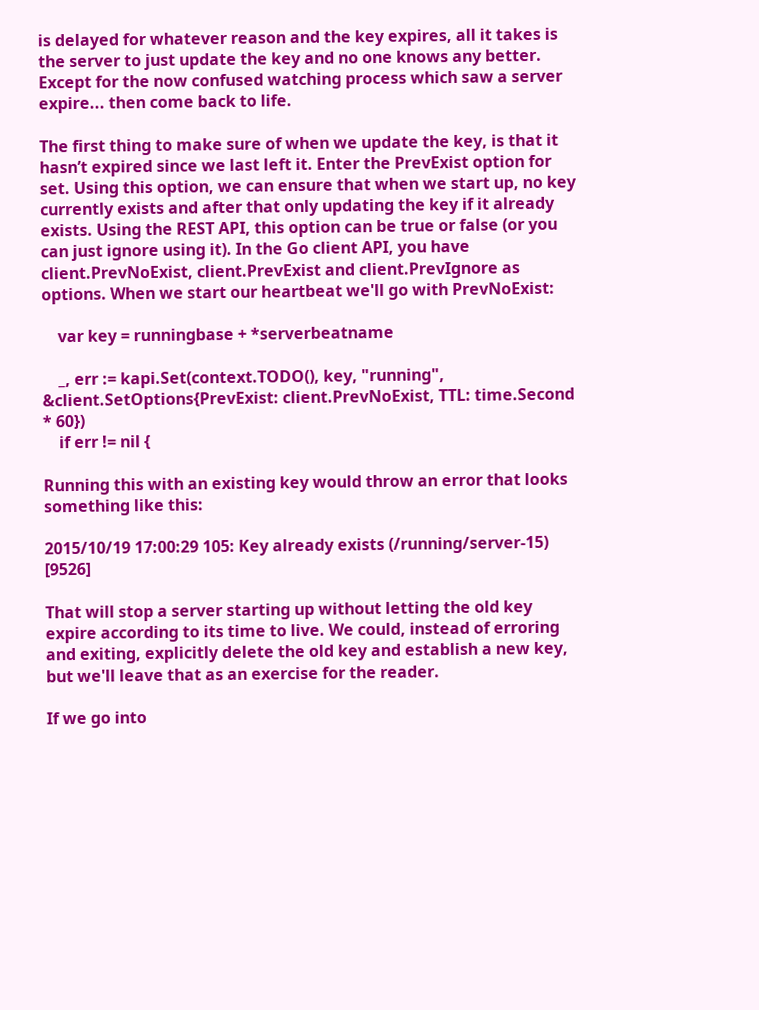is delayed for whatever reason and the key expires, all it takes is the server to just update the key and no one knows any better. Except for the now confused watching process which saw a server expire... then come back to life.

The first thing to make sure of when we update the key, is that it hasn’t expired since we last left it. Enter the PrevExist option for set. Using this option, we can ensure that when we start up, no key currently exists and after that only updating the key if it already exists. Using the REST API, this option can be true or false (or you can just ignore using it). In the Go client API, you have client.PrevNoExist, client.PrevExist and client.PrevIgnore as options. When we start our heartbeat we'll go with PrevNoExist:

    var key = runningbase + *serverbeatname

    _, err := kapi.Set(context.TODO(), key, "running", &client.SetOptions{PrevExist: client.PrevNoExist, TTL: time.Second * 60})
    if err != nil {

Running this with an existing key would throw an error that looks something like this:

2015/10/19 17:00:29 105: Key already exists (/running/server-15) [9526]

That will stop a server starting up without letting the old key expire according to its time to live. We could, instead of erroring and exiting, explicitly delete the old key and establish a new key, but we'll leave that as an exercise for the reader.

If we go into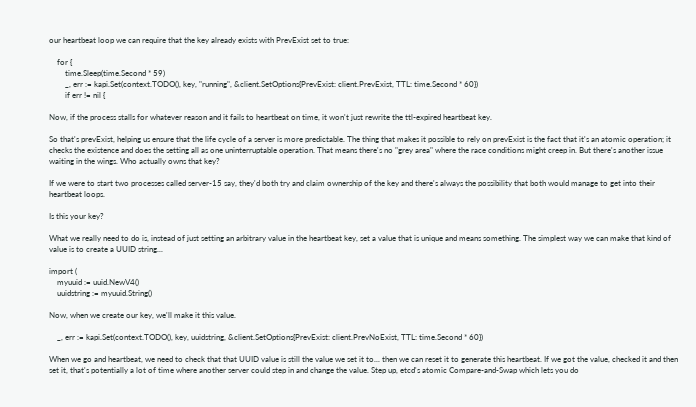our heartbeat loop we can require that the key already exists with PrevExist set to true:

    for {
        time.Sleep(time.Second * 59)
        _, err := kapi.Set(context.TODO(), key, "running", &client.SetOptions{PrevExist: client.PrevExist, TTL: time.Second * 60})
        if err != nil {

Now, if the process stalls for whatever reason and it fails to heartbeat on time, it won't just rewrite the ttl-expired heartbeat key.

So that's prevExist, helping us ensure that the life cycle of a server is more predictable. The thing that makes it possible to rely on prevExist is the fact that it's an atomic operation; it checks the existence and does the setting all as one uninterruptable operation. That means there's no "grey area" where the race conditions might creep in. But there's another issue waiting in the wings. Who actually owns that key?

If we were to start two processes called server-15 say, they'd both try and claim ownership of the key and there's always the possibility that both would manage to get into their heartbeat loops.

Is this your key?

What we really need to do is, instead of just setting an arbitrary value in the heartbeat key, set a value that is unique and means something. The simplest way we can make that kind of value is to create a UUID string...

import (
    myuuid := uuid.NewV4()
    uuidstring := myuuid.String()

Now, when we create our key, we'll make it this value.

    _, err := kapi.Set(context.TODO(), key, uuidstring, &client.SetOptions{PrevExist: client.PrevNoExist, TTL: time.Second * 60})

When we go and heartbeat, we need to check that that UUID value is still the value we set it to... then we can reset it to generate this heartbeat. If we got the value, checked it and then set it, that's potentially a lot of time where another server could step in and change the value. Step up, etcd's atomic Compare-and-Swap which lets you do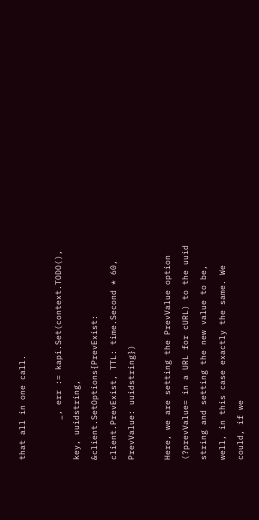that all in one call.

        _, err := kapi.Set(context.TODO(), key, uuidstring, &client.SetOptions{PrevExist: client.PrevExist, TTL: time.Second * 60, PrevValue: uuidstring})

Here, we are setting the PrevValue option (?prevValue= in a URL for cURL) to the uuid string and setting the new value to be, well, in this case exactly the same. We could, if we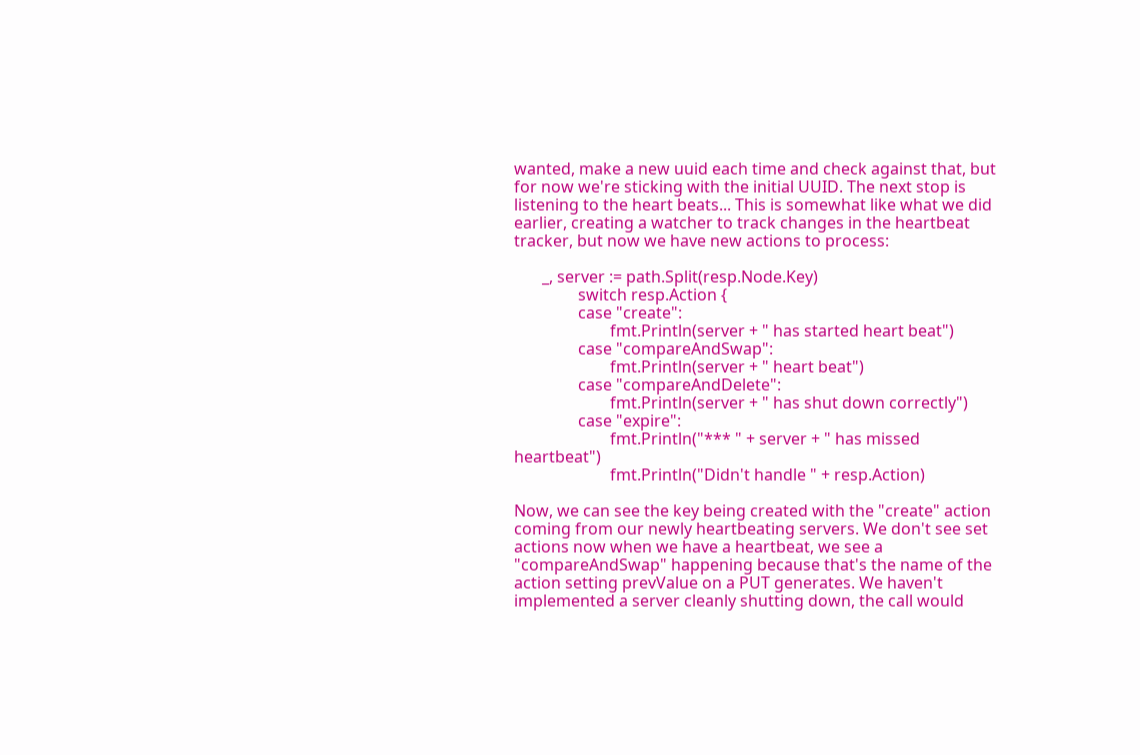wanted, make a new uuid each time and check against that, but for now we're sticking with the initial UUID. The next stop is listening to the heart beats... This is somewhat like what we did earlier, creating a watcher to track changes in the heartbeat tracker, but now we have new actions to process:

       _, server := path.Split(resp.Node.Key)
                switch resp.Action {
                case "create":
                        fmt.Println(server + " has started heart beat")
                case "compareAndSwap":
                        fmt.Println(server + " heart beat")
                case "compareAndDelete":
                        fmt.Println(server + " has shut down correctly")
                case "expire":
                        fmt.Println("*** " + server + " has missed heartbeat")
                        fmt.Println("Didn't handle " + resp.Action)

Now, we can see the key being created with the "create" action coming from our newly heartbeating servers. We don't see set actions now when we have a heartbeat, we see a "compareAndSwap" happening because that's the name of the action setting prevValue on a PUT generates. We haven't implemented a server cleanly shutting down, the call would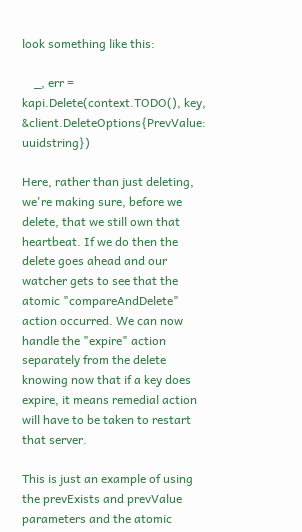look something like this:

    _, err = kapi.Delete(context.TODO(), key, &client.DeleteOptions{PrevValue: uuidstring})

Here, rather than just deleting, we're making sure, before we delete, that we still own that heartbeat. If we do then the delete goes ahead and our watcher gets to see that the atomic "compareAndDelete" action occurred. We can now handle the "expire" action separately from the delete knowing now that if a key does expire, it means remedial action will have to be taken to restart that server.

This is just an example of using the prevExists and prevValue parameters and the atomic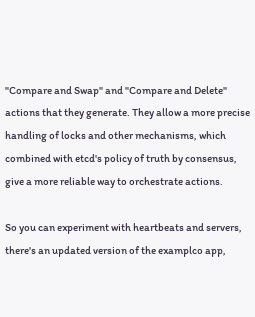"Compare and Swap" and "Compare and Delete" actions that they generate. They allow a more precise handling of locks and other mechanisms, which combined with etcd's policy of truth by consensus, give a more reliable way to orchestrate actions.

So you can experiment with heartbeats and servers, there's an updated version of the examplco app,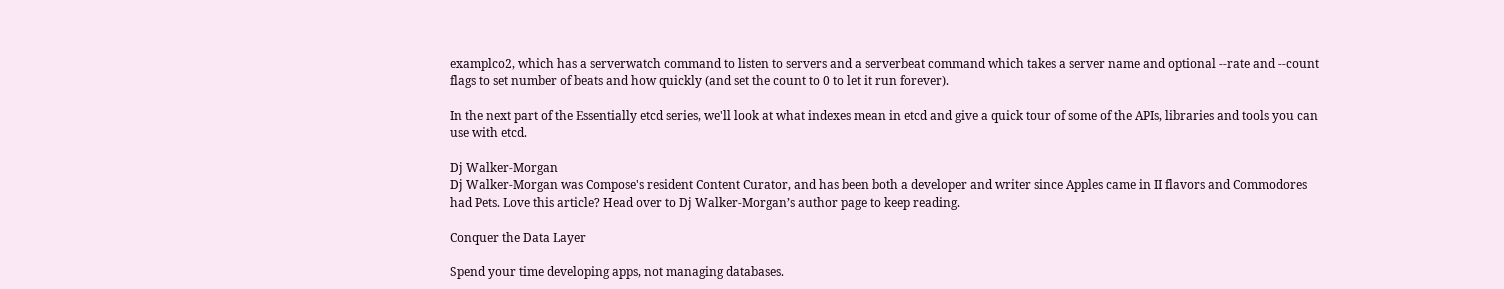examplco2, which has a serverwatch command to listen to servers and a serverbeat command which takes a server name and optional --rate and --count flags to set number of beats and how quickly (and set the count to 0 to let it run forever).

In the next part of the Essentially etcd series, we'll look at what indexes mean in etcd and give a quick tour of some of the APIs, libraries and tools you can use with etcd.

Dj Walker-Morgan
Dj Walker-Morgan was Compose's resident Content Curator, and has been both a developer and writer since Apples came in II flavors and Commodores had Pets. Love this article? Head over to Dj Walker-Morgan’s author page to keep reading.

Conquer the Data Layer

Spend your time developing apps, not managing databases.